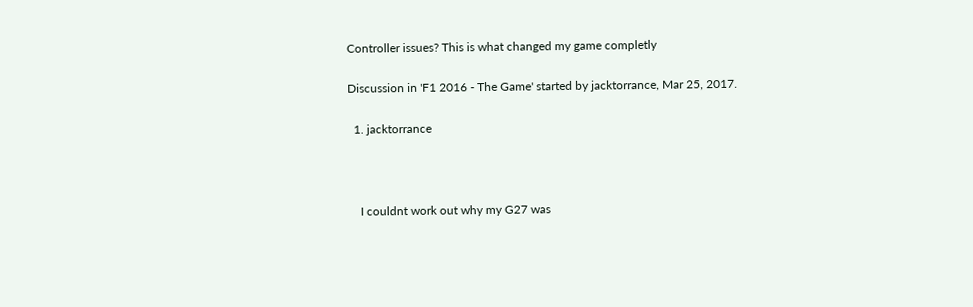Controller issues? This is what changed my game completly

Discussion in 'F1 2016 - The Game' started by jacktorrance, Mar 25, 2017.

  1. jacktorrance



    I couldnt work out why my G27 was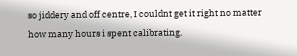so jiddery and off centre, I couldnt get it right no matter how many hours i spent calibrating.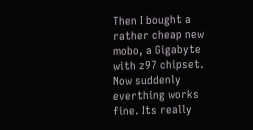Then I bought a rather cheap new mobo, a Gigabyte with z97 chipset. Now suddenly everthing works fine. Its really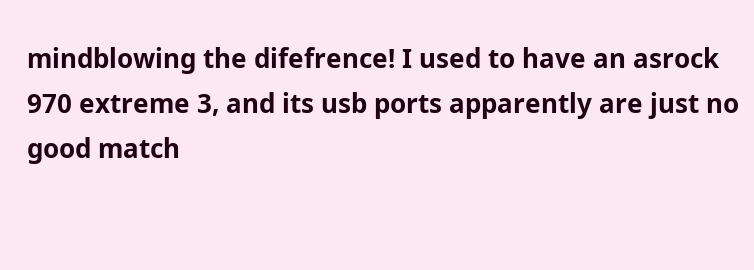mindblowing the difefrence! I used to have an asrock 970 extreme 3, and its usb ports apparently are just no good match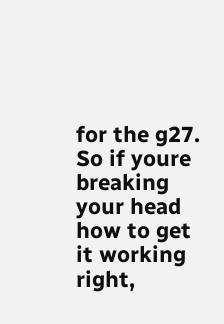for the g27. So if youre breaking your head how to get it working right,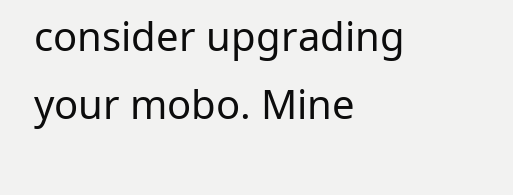consider upgrading your mobo. Mine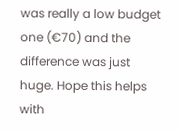was really a low budget one (€70) and the difference was just huge. Hope this helps with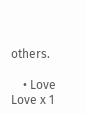others.

    • Love Love x 1